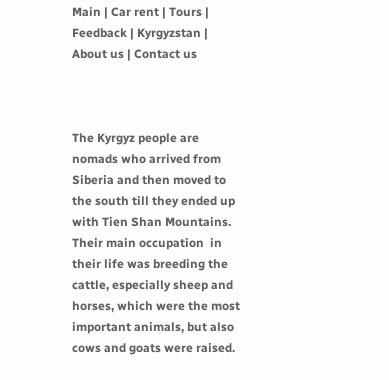Main | Car rent | Tours | Feedback | Kyrgyzstan | About us | Contact us



The Kyrgyz people are nomads who arrived from Siberia and then moved to the south till they ended up with Tien Shan Mountains. Their main occupation  in their life was breeding the cattle, especially sheep and horses, which were the most important animals, but also cows and goats were raised.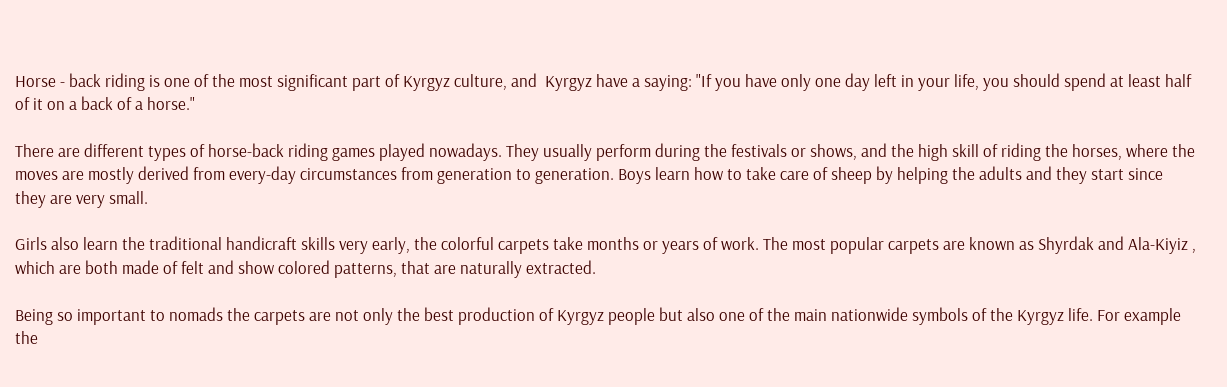Horse - back riding is one of the most significant part of Kyrgyz culture, and  Kyrgyz have a saying: "If you have only one day left in your life, you should spend at least half of it on a back of a horse."

There are different types of horse-back riding games played nowadays. They usually perform during the festivals or shows, and the high skill of riding the horses, where the moves are mostly derived from every-day circumstances from generation to generation. Boys learn how to take care of sheep by helping the adults and they start since they are very small.

Girls also learn the traditional handicraft skills very early, the colorful carpets take months or years of work. The most popular carpets are known as Shyrdak and Ala-Kiyiz , which are both made of felt and show colored patterns, that are naturally extracted.

Being so important to nomads the carpets are not only the best production of Kyrgyz people but also one of the main nationwide symbols of the Kyrgyz life. For example the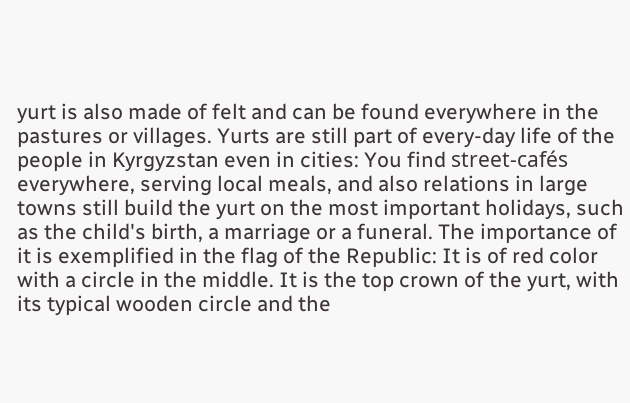yurt is also made of felt and can be found everywhere in the pastures or villages. Yurts are still part of every-day life of the people in Kyrgyzstan even in cities: You find street-cafés everywhere, serving local meals, and also relations in large towns still build the yurt on the most important holidays, such as the child's birth, a marriage or a funeral. The importance of it is exemplified in the flag of the Republic: It is of red color with a circle in the middle. It is the top crown of the yurt, with its typical wooden circle and the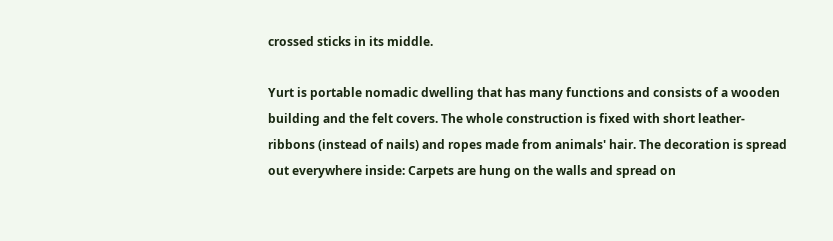crossed sticks in its middle.

Yurt is portable nomadic dwelling that has many functions and consists of a wooden building and the felt covers. The whole construction is fixed with short leather-ribbons (instead of nails) and ropes made from animals' hair. The decoration is spread out everywhere inside: Carpets are hung on the walls and spread on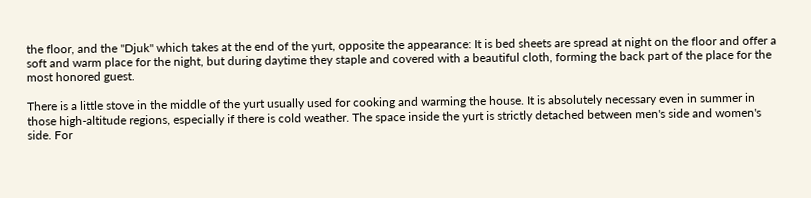the floor, and the "Djuk" which takes at the end of the yurt, opposite the appearance: It is bed sheets are spread at night on the floor and offer a soft and warm place for the night, but during daytime they staple and covered with a beautiful cloth, forming the back part of the place for the most honored guest.

There is a little stove in the middle of the yurt usually used for cooking and warming the house. It is absolutely necessary even in summer in those high-altitude regions, especially if there is cold weather. The space inside the yurt is strictly detached between men's side and women's side. For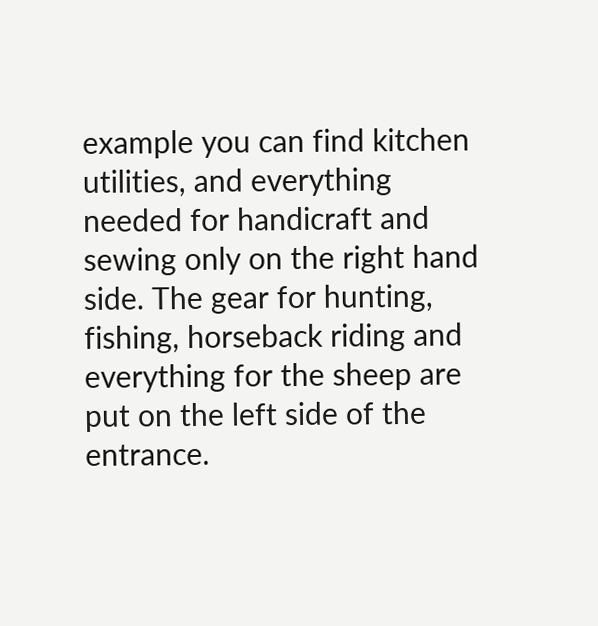example you can find kitchen utilities, and everything needed for handicraft and sewing only on the right hand side. The gear for hunting, fishing, horseback riding and everything for the sheep are put on the left side of the entrance.